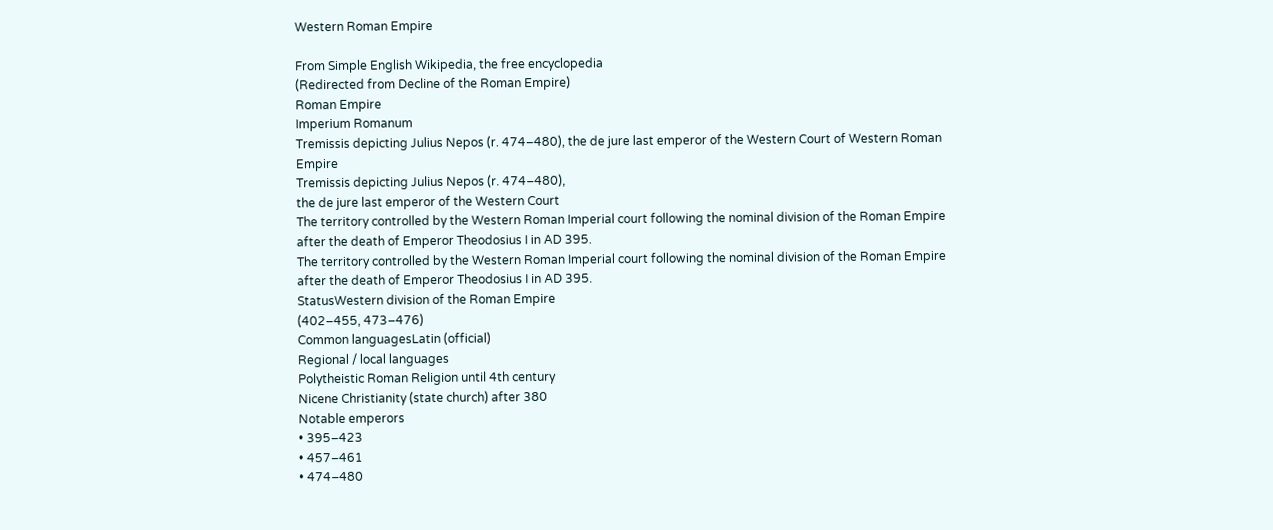Western Roman Empire

From Simple English Wikipedia, the free encyclopedia
(Redirected from Decline of the Roman Empire)
Roman Empire
Imperium Romanum
Tremissis depicting Julius Nepos (r. 474–480), the de jure last emperor of the Western Court of Western Roman Empire
Tremissis depicting Julius Nepos (r. 474–480),
the de jure last emperor of the Western Court
The territory controlled by the Western Roman Imperial court following the nominal division of the Roman Empire after the death of Emperor Theodosius I in AD 395.
The territory controlled by the Western Roman Imperial court following the nominal division of the Roman Empire after the death of Emperor Theodosius I in AD 395.
StatusWestern division of the Roman Empire
(402–455, 473–476)
Common languagesLatin (official)
Regional / local languages
Polytheistic Roman Religion until 4th century
Nicene Christianity (state church) after 380
Notable emperors
• 395–423
• 457–461
• 474–480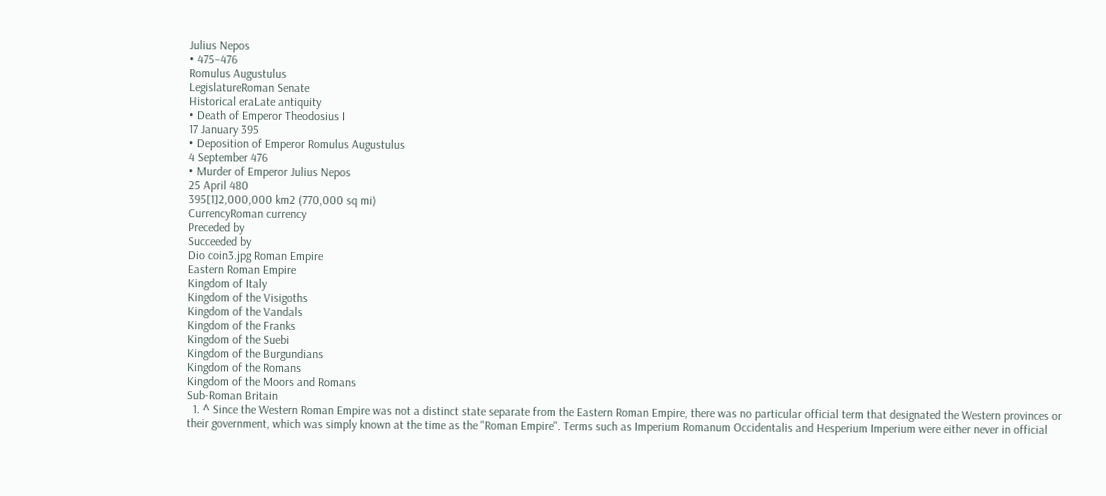Julius Nepos
• 475–476
Romulus Augustulus
LegislatureRoman Senate
Historical eraLate antiquity
• Death of Emperor Theodosius I
17 January 395
• Deposition of Emperor Romulus Augustulus
4 September 476
• Murder of Emperor Julius Nepos
25 April 480
395[1]2,000,000 km2 (770,000 sq mi)
CurrencyRoman currency
Preceded by
Succeeded by
Dio coin3.jpg Roman Empire
Eastern Roman Empire
Kingdom of Italy
Kingdom of the Visigoths
Kingdom of the Vandals
Kingdom of the Franks
Kingdom of the Suebi
Kingdom of the Burgundians
Kingdom of the Romans
Kingdom of the Moors and Romans
Sub-Roman Britain
  1. ^ Since the Western Roman Empire was not a distinct state separate from the Eastern Roman Empire, there was no particular official term that designated the Western provinces or their government, which was simply known at the time as the "Roman Empire". Terms such as Imperium Romanum Occidentalis and Hesperium Imperium were either never in official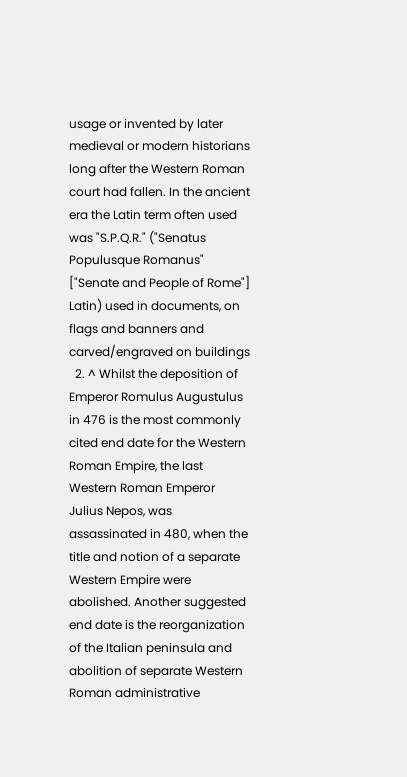usage or invented by later medieval or modern historians long after the Western Roman court had fallen. In the ancient era the Latin term often used was "S.P.Q.R." ("Senatus Populusque Romanus" ["Senate and People of Rome"] Latin) used in documents, on flags and banners and carved/engraved on buildings
  2. ^ Whilst the deposition of Emperor Romulus Augustulus in 476 is the most commonly cited end date for the Western Roman Empire, the last Western Roman Emperor Julius Nepos, was assassinated in 480, when the title and notion of a separate Western Empire were abolished. Another suggested end date is the reorganization of the Italian peninsula and abolition of separate Western Roman administrative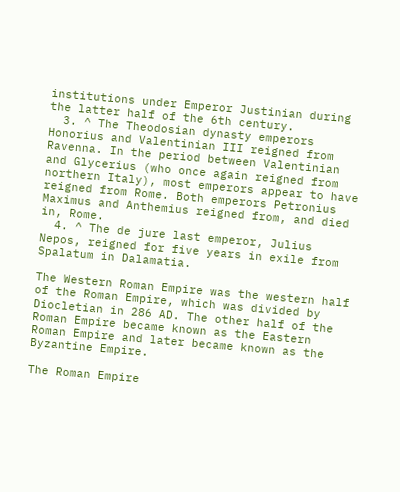institutions under Emperor Justinian during the latter half of the 6th century.
  3. ^ The Theodosian dynasty emperors Honorius and Valentinian III reigned from Ravenna. In the period between Valentinian and Glycerius (who once again reigned from northern Italy), most emperors appear to have reigned from Rome. Both emperors Petronius Maximus and Anthemius reigned from, and died in, Rome.
  4. ^ The de jure last emperor, Julius Nepos, reigned for five years in exile from Spalatum in Dalamatia.

The Western Roman Empire was the western half of the Roman Empire, which was divided by Diocletian in 286 AD. The other half of the Roman Empire became known as the Eastern Roman Empire and later became known as the Byzantine Empire.

The Roman Empire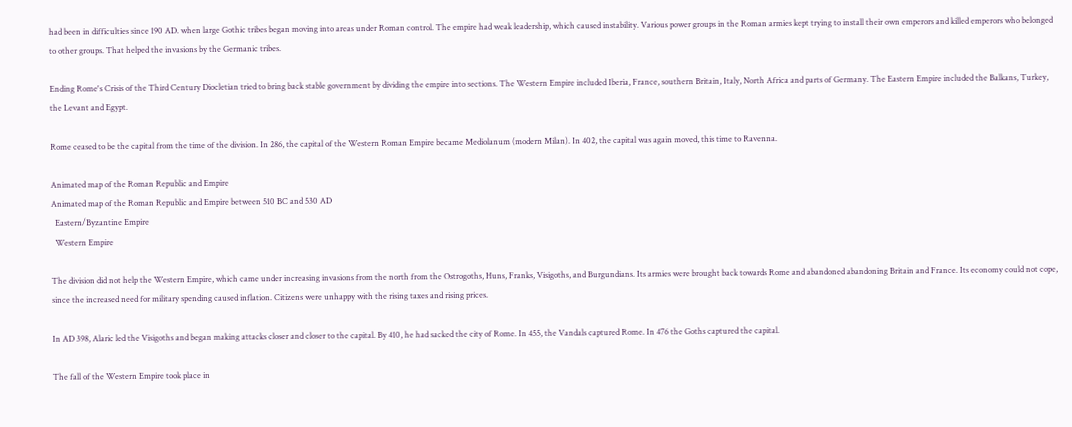had been in difficulties since 190 AD. when large Gothic tribes began moving into areas under Roman control. The empire had weak leadership, which caused instability. Various power groups in the Roman armies kept trying to install their own emperors and killed emperors who belonged to other groups. That helped the invasions by the Germanic tribes.

Ending Rome's Crisis of the Third Century Diocletian tried to bring back stable government by dividing the empire into sections. The Western Empire included Iberia, France, southern Britain, Italy, North Africa and parts of Germany. The Eastern Empire included the Balkans, Turkey, the Levant and Egypt.

Rome ceased to be the capital from the time of the division. In 286, the capital of the Western Roman Empire became Mediolanum (modern Milan). In 402, the capital was again moved, this time to Ravenna.

Animated map of the Roman Republic and Empire
Animated map of the Roman Republic and Empire between 510 BC and 530 AD
  Eastern/Byzantine Empire
  Western Empire

The division did not help the Western Empire, which came under increasing invasions from the north from the Ostrogoths, Huns, Franks, Visigoths, and Burgundians. Its armies were brought back towards Rome and abandoned abandoning Britain and France. Its economy could not cope, since the increased need for military spending caused inflation. Citizens were unhappy with the rising taxes and rising prices.

In AD 398, Alaric led the Visigoths and began making attacks closer and closer to the capital. By 410, he had sacked the city of Rome. In 455, the Vandals captured Rome. In 476 the Goths captured the capital.

The fall of the Western Empire took place in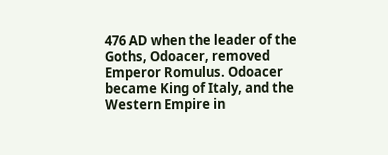476 AD when the leader of the Goths, Odoacer, removed Emperor Romulus. Odoacer became King of Italy, and the Western Empire in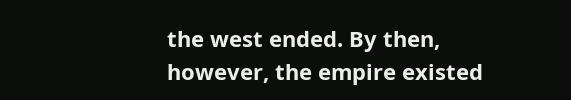the west ended. By then, however, the empire existed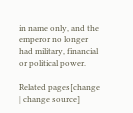in name only, and the emperor no longer had military, financial or political power.

Related pages[change | change source]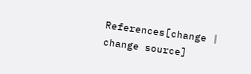References[change | change source]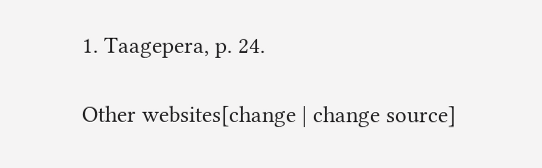1. Taagepera, p. 24.

Other websites[change | change source]